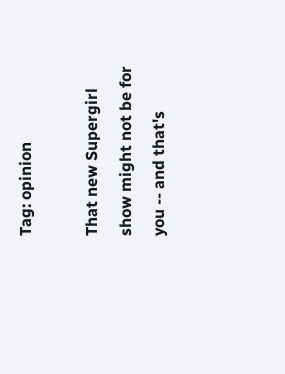Tag: opinion

That new Supergirl show might not be for you -- and that's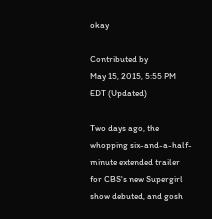okay

Contributed by
May 15, 2015, 5:55 PM EDT (Updated)

Two days ago, the whopping six-and-a-half-minute extended trailer for CBS's new Supergirl show debuted, and gosh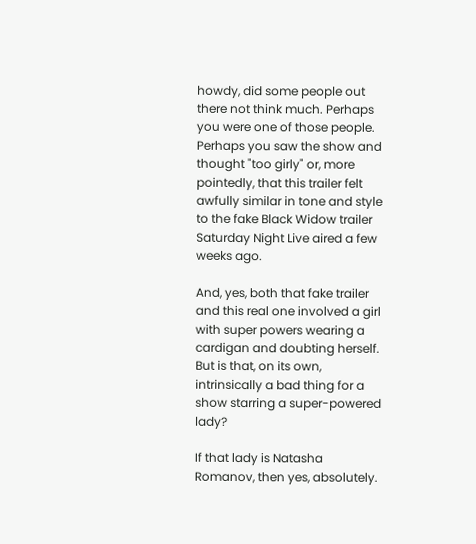howdy, did some people out there not think much. Perhaps you were one of those people. Perhaps you saw the show and thought "too girly" or, more pointedly, that this trailer felt awfully similar in tone and style to the fake Black Widow trailer Saturday Night Live aired a few weeks ago.

And, yes, both that fake trailer and this real one involved a girl with super powers wearing a cardigan and doubting herself. But is that, on its own, intrinsically a bad thing for a show starring a super-powered lady?

If that lady is Natasha Romanov, then yes, absolutely.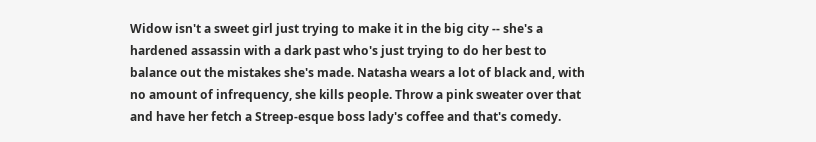Widow isn't a sweet girl just trying to make it in the big city -- she's a hardened assassin with a dark past who's just trying to do her best to balance out the mistakes she's made. Natasha wears a lot of black and, with no amount of infrequency, she kills people. Throw a pink sweater over that and have her fetch a Streep-esque boss lady's coffee and that's comedy.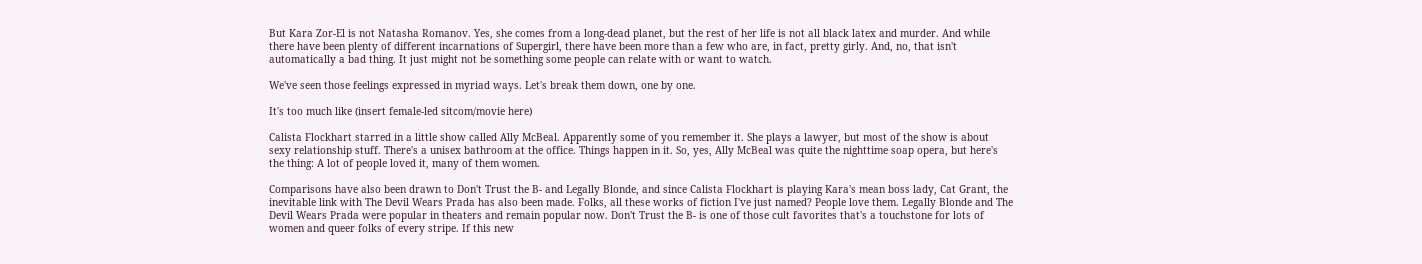But Kara Zor-El is not Natasha Romanov. Yes, she comes from a long-dead planet, but the rest of her life is not all black latex and murder. And while there have been plenty of different incarnations of Supergirl, there have been more than a few who are, in fact, pretty girly. And, no, that isn't automatically a bad thing. It just might not be something some people can relate with or want to watch.

We've seen those feelings expressed in myriad ways. Let's break them down, one by one.

It's too much like (insert female-led sitcom/movie here)

Calista Flockhart starred in a little show called Ally McBeal. Apparently some of you remember it. She plays a lawyer, but most of the show is about sexy relationship stuff. There's a unisex bathroom at the office. Things happen in it. So, yes, Ally McBeal was quite the nighttime soap opera, but here's the thing: A lot of people loved it, many of them women.

Comparisons have also been drawn to Don't Trust the B- and Legally Blonde, and since Calista Flockhart is playing Kara's mean boss lady, Cat Grant, the inevitable link with The Devil Wears Prada has also been made. Folks, all these works of fiction I've just named? People love them. Legally Blonde and The Devil Wears Prada were popular in theaters and remain popular now. Don't Trust the B- is one of those cult favorites that's a touchstone for lots of women and queer folks of every stripe. If this new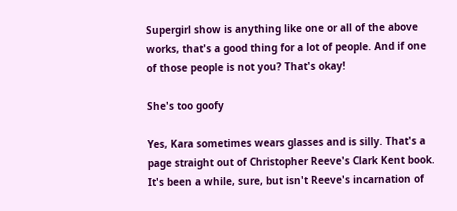Supergirl show is anything like one or all of the above works, that's a good thing for a lot of people. And if one of those people is not you? That's okay!

She's too goofy

Yes, Kara sometimes wears glasses and is silly. That's a page straight out of Christopher Reeve's Clark Kent book. It's been a while, sure, but isn't Reeve's incarnation of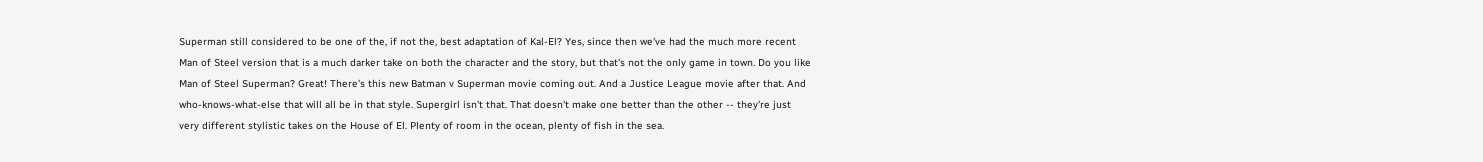Superman still considered to be one of the, if not the, best adaptation of Kal-El? Yes, since then we've had the much more recent Man of Steel version that is a much darker take on both the character and the story, but that's not the only game in town. Do you like Man of Steel Superman? Great! There's this new Batman v Superman movie coming out. And a Justice League movie after that. And who-knows-what-else that will all be in that style. Supergirl isn't that. That doesn't make one better than the other -- they're just very different stylistic takes on the House of El. Plenty of room in the ocean, plenty of fish in the sea.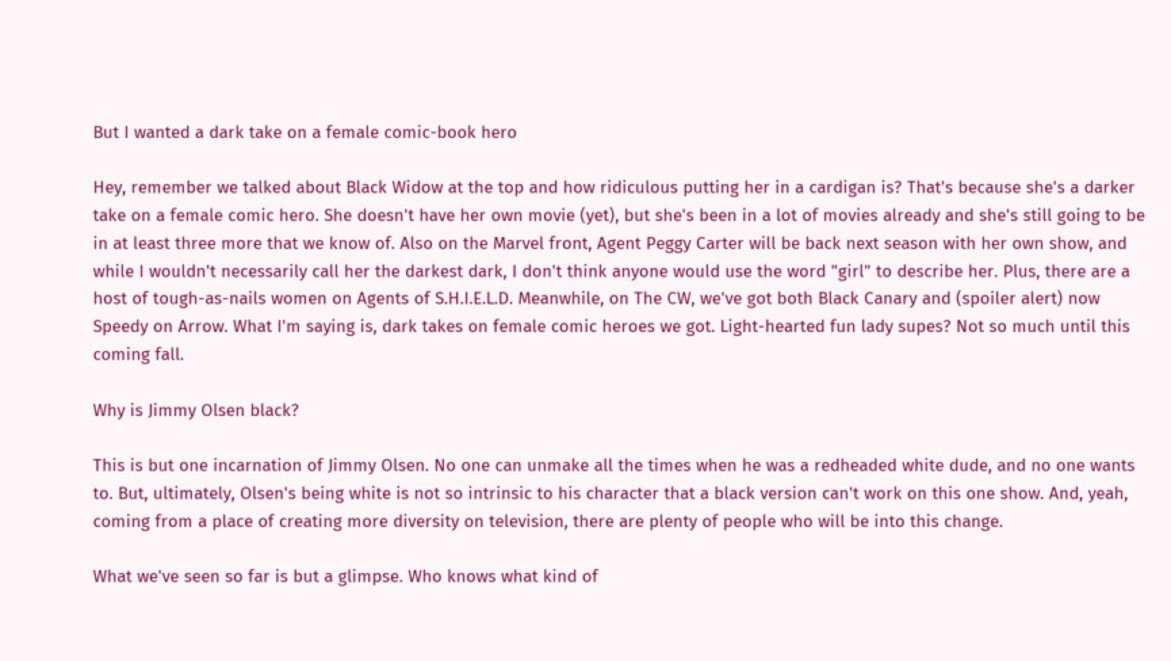But I wanted a dark take on a female comic-book hero

Hey, remember we talked about Black Widow at the top and how ridiculous putting her in a cardigan is? That's because she's a darker take on a female comic hero. She doesn't have her own movie (yet), but she's been in a lot of movies already and she's still going to be in at least three more that we know of. Also on the Marvel front, Agent Peggy Carter will be back next season with her own show, and while I wouldn't necessarily call her the darkest dark, I don't think anyone would use the word "girl" to describe her. Plus, there are a host of tough-as-nails women on Agents of S.H.I.E.L.D. Meanwhile, on The CW, we've got both Black Canary and (spoiler alert) now Speedy on Arrow. What I'm saying is, dark takes on female comic heroes we got. Light-hearted fun lady supes? Not so much until this coming fall.

Why is Jimmy Olsen black?

This is but one incarnation of Jimmy Olsen. No one can unmake all the times when he was a redheaded white dude, and no one wants to. But, ultimately, Olsen's being white is not so intrinsic to his character that a black version can't work on this one show. And, yeah, coming from a place of creating more diversity on television, there are plenty of people who will be into this change.

What we've seen so far is but a glimpse. Who knows what kind of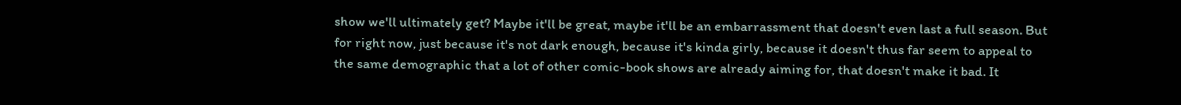show we'll ultimately get? Maybe it'll be great, maybe it'll be an embarrassment that doesn't even last a full season. But for right now, just because it's not dark enough, because it's kinda girly, because it doesn't thus far seem to appeal to the same demographic that a lot of other comic-book shows are already aiming for, that doesn't make it bad. It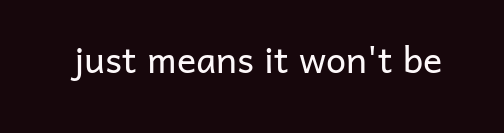just means it won't be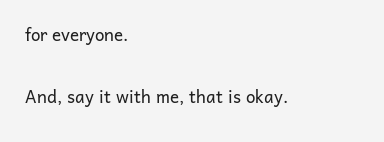for everyone.

And, say it with me, that is okay.